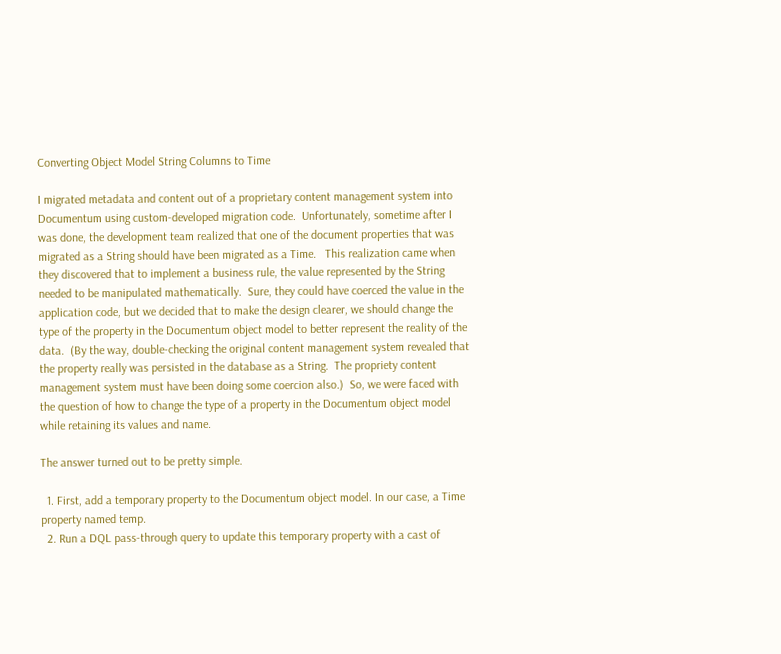Converting Object Model String Columns to Time

I migrated metadata and content out of a proprietary content management system into Documentum using custom-developed migration code.  Unfortunately, sometime after I was done, the development team realized that one of the document properties that was migrated as a String should have been migrated as a Time.   This realization came when they discovered that to implement a business rule, the value represented by the String needed to be manipulated mathematically.  Sure, they could have coerced the value in the application code, but we decided that to make the design clearer, we should change the type of the property in the Documentum object model to better represent the reality of the data.  (By the way, double-checking the original content management system revealed that the property really was persisted in the database as a String.  The propriety content management system must have been doing some coercion also.)  So, we were faced with the question of how to change the type of a property in the Documentum object model while retaining its values and name.

The answer turned out to be pretty simple.

  1. First, add a temporary property to the Documentum object model. In our case, a Time property named temp.
  2. Run a DQL pass-through query to update this temporary property with a cast of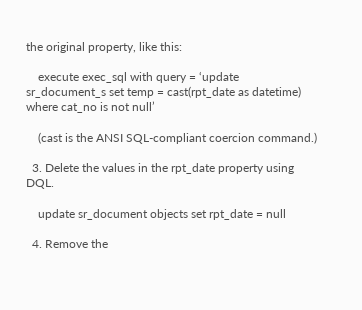the original property, like this:

    execute exec_sql with query = ‘update sr_document_s set temp = cast(rpt_date as datetime) where cat_no is not null’

    (cast is the ANSI SQL-compliant coercion command.)

  3. Delete the values in the rpt_date property using DQL.

    update sr_document objects set rpt_date = null

  4. Remove the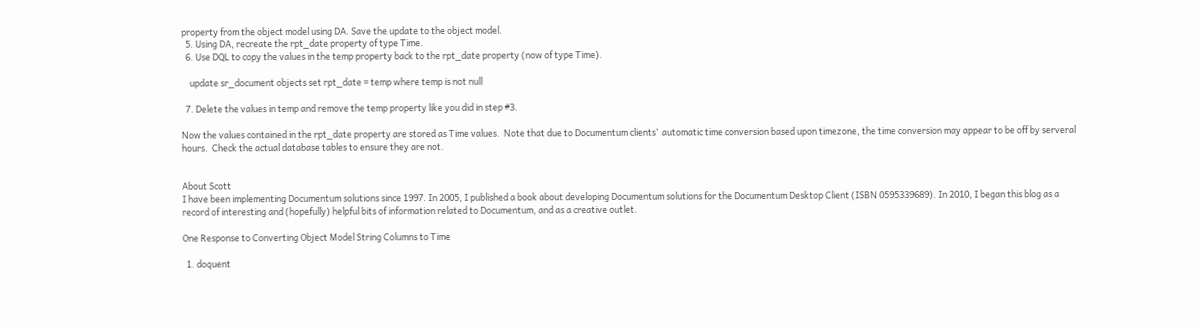property from the object model using DA. Save the update to the object model.
  5. Using DA, recreate the rpt_date property of type Time.
  6. Use DQL to copy the values in the temp property back to the rpt_date property (now of type Time).

    update sr_document objects set rpt_date = temp where temp is not null

  7. Delete the values in temp and remove the temp property like you did in step #3.

Now the values contained in the rpt_date property are stored as Time values.  Note that due to Documentum clients’  automatic time conversion based upon timezone, the time conversion may appear to be off by serveral hours.  Check the actual database tables to ensure they are not.


About Scott
I have been implementing Documentum solutions since 1997. In 2005, I published a book about developing Documentum solutions for the Documentum Desktop Client (ISBN 0595339689). In 2010, I began this blog as a record of interesting and (hopefully) helpful bits of information related to Documentum, and as a creative outlet.

One Response to Converting Object Model String Columns to Time

  1. doquent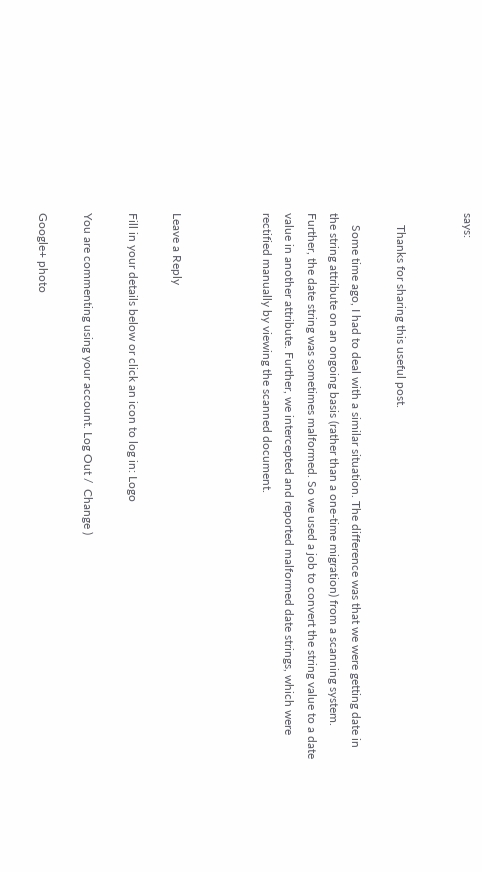says:


    Thanks for sharing this useful post.

    Some time ago, I had to deal with a similar situation. The difference was that we were getting date in the string attribute on an ongoing basis (rather than a one-time migration) from a scanning system. Further, the date string was sometimes malformed. So we used a job to convert the string value to a date value in another attribute. Further, we intercepted and reported malformed date strings, which were rectified manually by viewing the scanned document.



Leave a Reply

Fill in your details below or click an icon to log in: Logo

You are commenting using your account. Log Out /  Change )

Google+ photo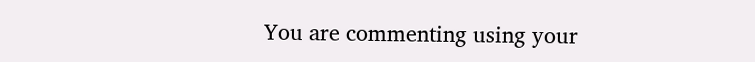You are commenting using your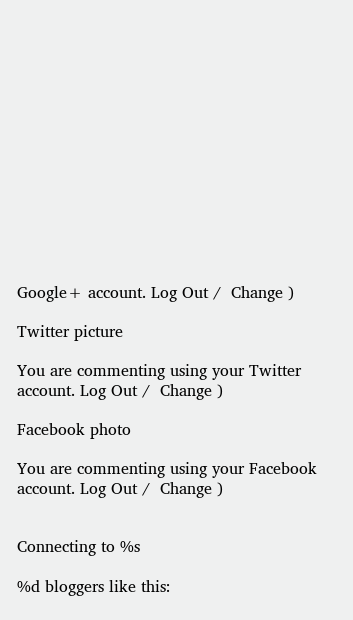Google+ account. Log Out /  Change )

Twitter picture

You are commenting using your Twitter account. Log Out /  Change )

Facebook photo

You are commenting using your Facebook account. Log Out /  Change )


Connecting to %s

%d bloggers like this: